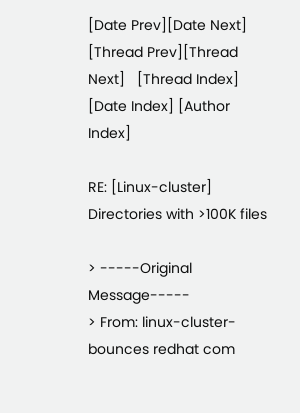[Date Prev][Date Next]   [Thread Prev][Thread Next]   [Thread Index] [Date Index] [Author Index]

RE: [Linux-cluster] Directories with >100K files

> -----Original Message-----
> From: linux-cluster-bounces redhat com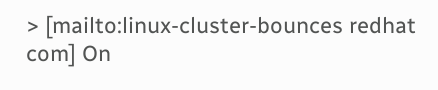> [mailto:linux-cluster-bounces redhat com] On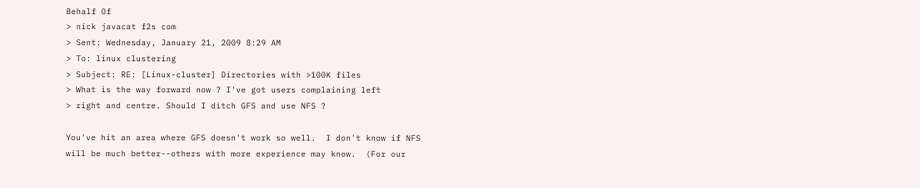Behalf Of
> nick javacat f2s com
> Sent: Wednesday, January 21, 2009 8:29 AM
> To: linux clustering
> Subject: RE: [Linux-cluster] Directories with >100K files
> What is the way forward now ? I've got users complaining left
> right and centre. Should I ditch GFS and use NFS ?

You've hit an area where GFS doesn't work so well.  I don't know if NFS
will be much better--others with more experience may know.  (For our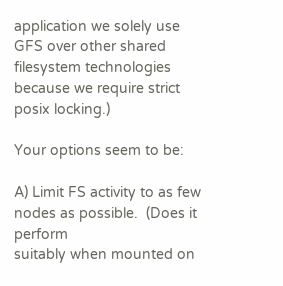application we solely use GFS over other shared filesystem technologies
because we require strict posix locking.)

Your options seem to be:

A) Limit FS activity to as few nodes as possible.  (Does it perform
suitably when mounted on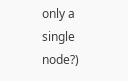only a single node?)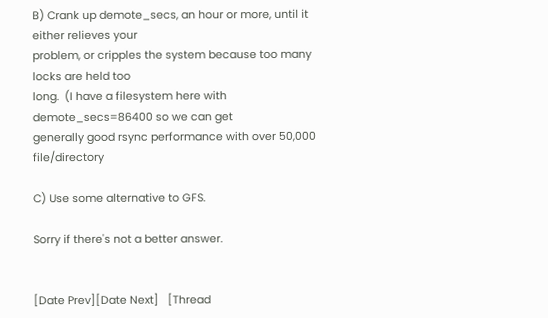B) Crank up demote_secs, an hour or more, until it either relieves your
problem, or cripples the system because too many locks are held too
long.  (I have a filesystem here with demote_secs=86400 so we can get
generally good rsync performance with over 50,000 file/directory

C) Use some alternative to GFS.

Sorry if there's not a better answer.


[Date Prev][Date Next]   [Thread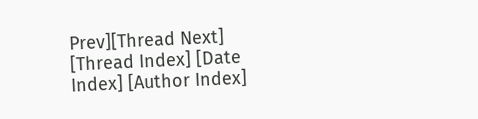Prev][Thread Next]   [Thread Index] [Date Index] [Author Index]